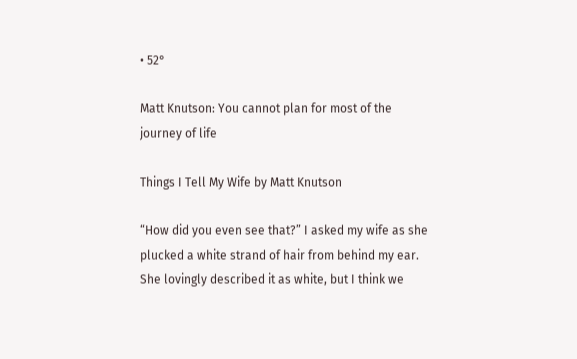• 52°

Matt Knutson: You cannot plan for most of the journey of life

Things I Tell My Wife by Matt Knutson

“How did you even see that?” I asked my wife as she plucked a white strand of hair from behind my ear. She lovingly described it as white, but I think we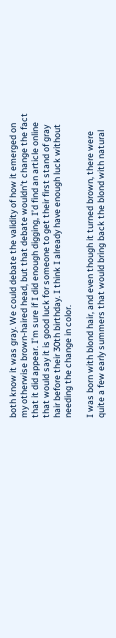both know it was gray. We could debate the validity of how it emerged on my otherwise brown-haired head, but that debate wouldn’t change the fact that it did appear. I’m sure if I did enough digging, I’d find an article online that would say it is good luck for someone to get their first stand of gray hair before their 30th birthday. I think I already have enough luck without needing the change in color.

I was born with blond hair, and even though it turned brown, there were quite a few early summers that would bring back the blond with natural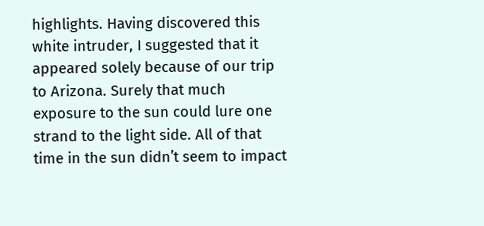highlights. Having discovered this white intruder, I suggested that it appeared solely because of our trip to Arizona. Surely that much exposure to the sun could lure one strand to the light side. All of that time in the sun didn’t seem to impact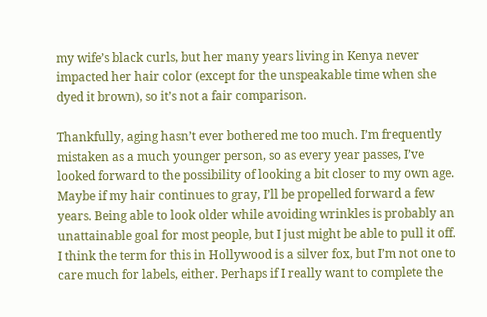my wife’s black curls, but her many years living in Kenya never impacted her hair color (except for the unspeakable time when she dyed it brown), so it’s not a fair comparison.

Thankfully, aging hasn’t ever bothered me too much. I’m frequently mistaken as a much younger person, so as every year passes, I’ve looked forward to the possibility of looking a bit closer to my own age. Maybe if my hair continues to gray, I’ll be propelled forward a few years. Being able to look older while avoiding wrinkles is probably an unattainable goal for most people, but I just might be able to pull it off. I think the term for this in Hollywood is a silver fox, but I’m not one to care much for labels, either. Perhaps if I really want to complete the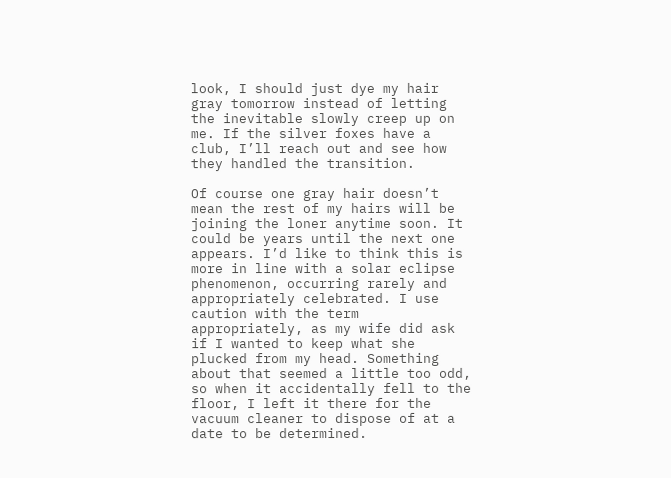look, I should just dye my hair gray tomorrow instead of letting the inevitable slowly creep up on me. If the silver foxes have a club, I’ll reach out and see how they handled the transition.

Of course one gray hair doesn’t mean the rest of my hairs will be joining the loner anytime soon. It could be years until the next one appears. I’d like to think this is more in line with a solar eclipse phenomenon, occurring rarely and appropriately celebrated. I use caution with the term appropriately, as my wife did ask if I wanted to keep what she plucked from my head. Something about that seemed a little too odd, so when it accidentally fell to the floor, I left it there for the vacuum cleaner to dispose of at a date to be determined.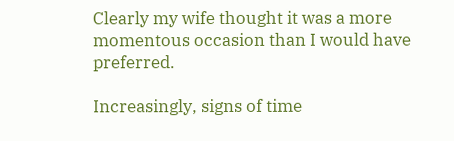Clearly my wife thought it was a more momentous occasion than I would have preferred.

Increasingly, signs of time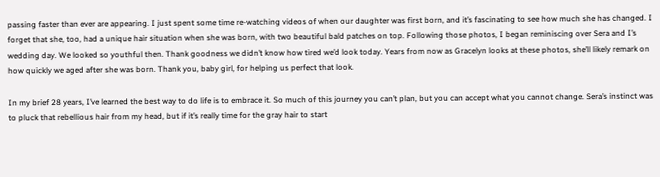passing faster than ever are appearing. I just spent some time re-watching videos of when our daughter was first born, and it’s fascinating to see how much she has changed. I forget that she, too, had a unique hair situation when she was born, with two beautiful bald patches on top. Following those photos, I began reminiscing over Sera and I’s wedding day. We looked so youthful then. Thank goodness we didn’t know how tired we’d look today. Years from now as Gracelyn looks at these photos, she’ll likely remark on how quickly we aged after she was born. Thank you, baby girl, for helping us perfect that look.

In my brief 28 years, I’ve learned the best way to do life is to embrace it. So much of this journey you can’t plan, but you can accept what you cannot change. Sera’s instinct was to pluck that rebellious hair from my head, but if it’s really time for the gray hair to start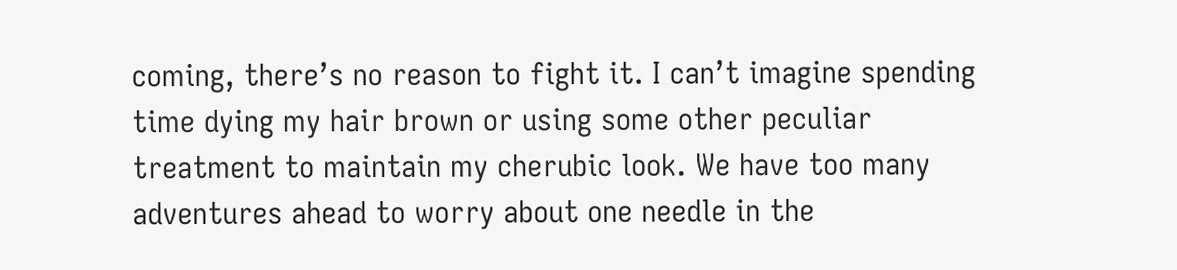coming, there’s no reason to fight it. I can’t imagine spending time dying my hair brown or using some other peculiar treatment to maintain my cherubic look. We have too many adventures ahead to worry about one needle in the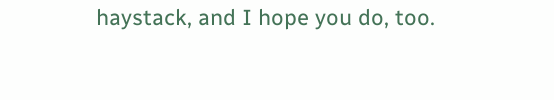haystack, and I hope you do, too.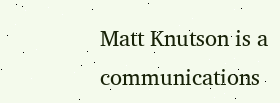Matt Knutson is a communications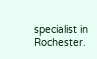specialist in Rochester.